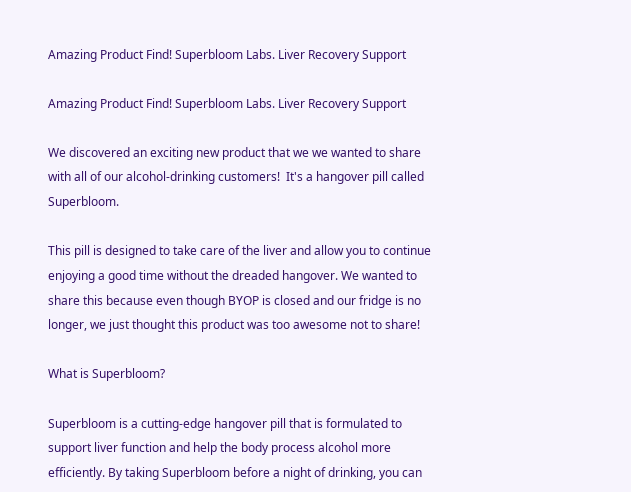Amazing Product Find! Superbloom Labs. Liver Recovery Support

Amazing Product Find! Superbloom Labs. Liver Recovery Support

We discovered an exciting new product that we we wanted to share with all of our alcohol-drinking customers!  It's a hangover pill called Superbloom.

This pill is designed to take care of the liver and allow you to continue enjoying a good time without the dreaded hangover. We wanted to share this because even though BYOP is closed and our fridge is no longer, we just thought this product was too awesome not to share!

What is Superbloom?

Superbloom is a cutting-edge hangover pill that is formulated to support liver function and help the body process alcohol more efficiently. By taking Superbloom before a night of drinking, you can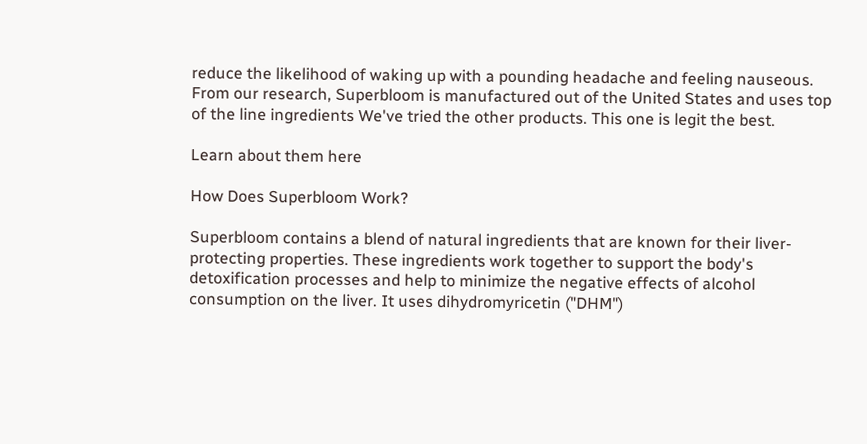reduce the likelihood of waking up with a pounding headache and feeling nauseous. From our research, Superbloom is manufactured out of the United States and uses top of the line ingredients We've tried the other products. This one is legit the best.

Learn about them here

How Does Superbloom Work?

Superbloom contains a blend of natural ingredients that are known for their liver-protecting properties. These ingredients work together to support the body's detoxification processes and help to minimize the negative effects of alcohol consumption on the liver. It uses dihydromyricetin ("DHM")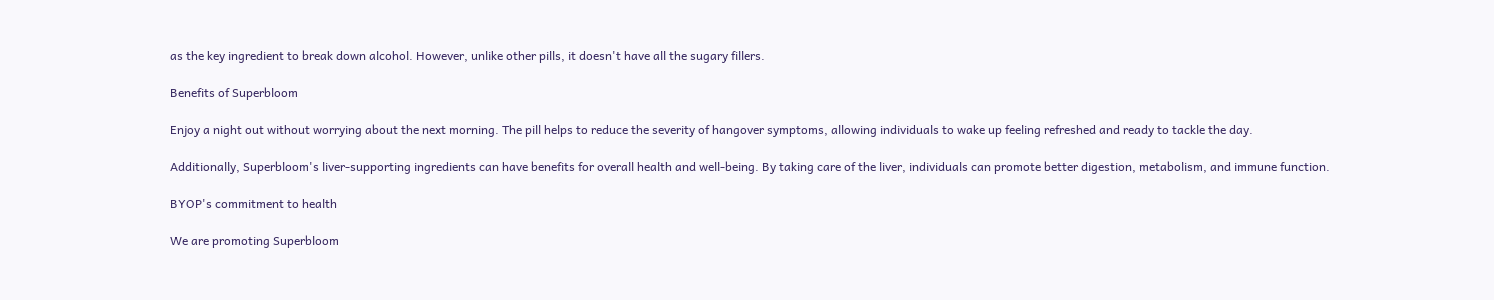as the key ingredient to break down alcohol. However, unlike other pills, it doesn't have all the sugary fillers.

Benefits of Superbloom

Enjoy a night out without worrying about the next morning. The pill helps to reduce the severity of hangover symptoms, allowing individuals to wake up feeling refreshed and ready to tackle the day.

Additionally, Superbloom's liver-supporting ingredients can have benefits for overall health and well-being. By taking care of the liver, individuals can promote better digestion, metabolism, and immune function.

BYOP's commitment to health

We are promoting Superbloom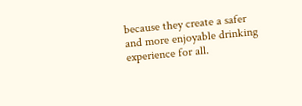because they create a safer and more enjoyable drinking experience for all.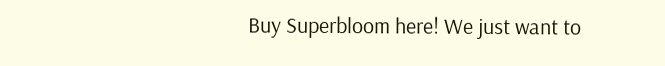Buy Superbloom here! We just want to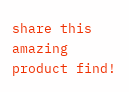share this amazing product find!